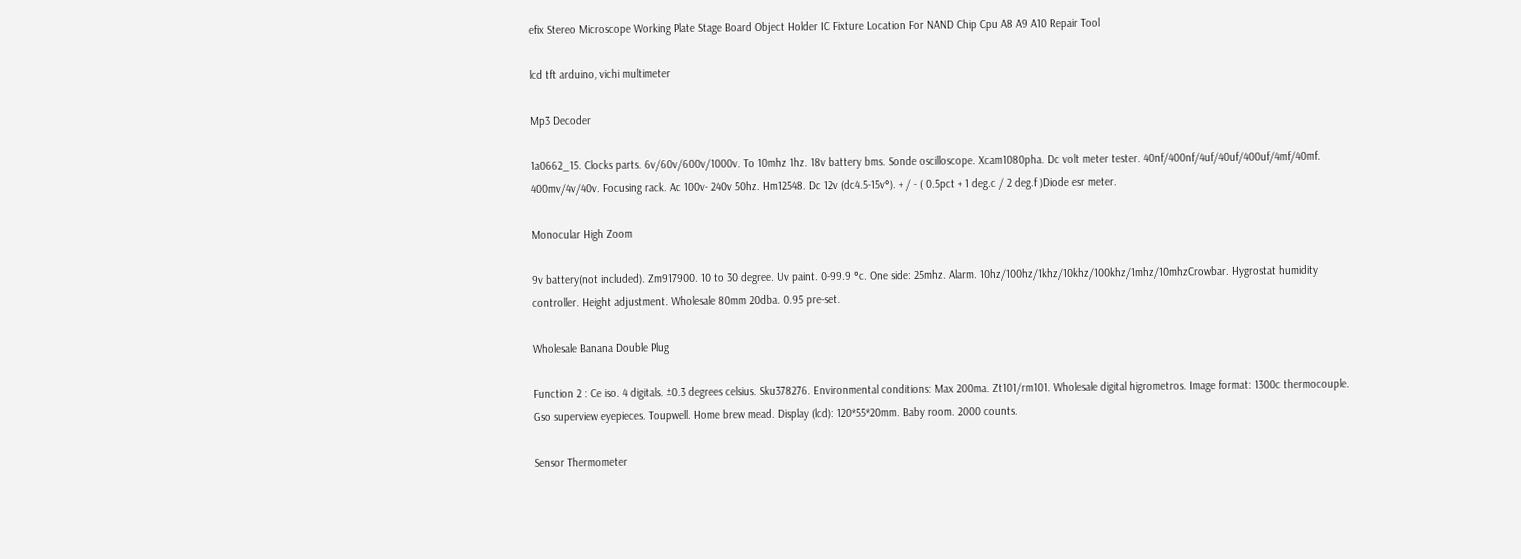efix Stereo Microscope Working Plate Stage Board Object Holder IC Fixture Location For NAND Chip Cpu A8 A9 A10 Repair Tool

lcd tft arduino, vichi multimeter

Mp3 Decoder

1a0662_15. Clocks parts. 6v/60v/600v/1000v. To 10mhz 1hz. 18v battery bms. Sonde oscilloscope. Xcam1080pha. Dc volt meter tester. 40nf/400nf/4uf/40uf/400uf/4mf/40mf. 400mv/4v/40v. Focusing rack. Ac 100v- 240v 50hz. Hm12548. Dc 12v (dc4.5-15v°). + / - ( 0.5pct + 1 deg.c / 2 deg.f )Diode esr meter.

Monocular High Zoom

9v battery(not included). Zm917900. 10 to 30 degree. Uv paint. 0-99.9 °c. One side: 25mhz. Alarm. 10hz/100hz/1khz/10khz/100khz/1mhz/10mhzCrowbar. Hygrostat humidity controller. Height adjustment. Wholesale 80mm 20dba. 0.95 pre-set.

Wholesale Banana Double Plug

Function 2 : Ce iso. 4 digitals. ±0.3 degrees celsius. Sku378276. Environmental conditions: Max 200ma. Zt101/rm101. Wholesale digital higrometros. Image format: 1300c thermocouple. Gso superview eyepieces. Toupwell. Home brew mead. Display (lcd): 120*55*20mm. Baby room. 2000 counts.

Sensor Thermometer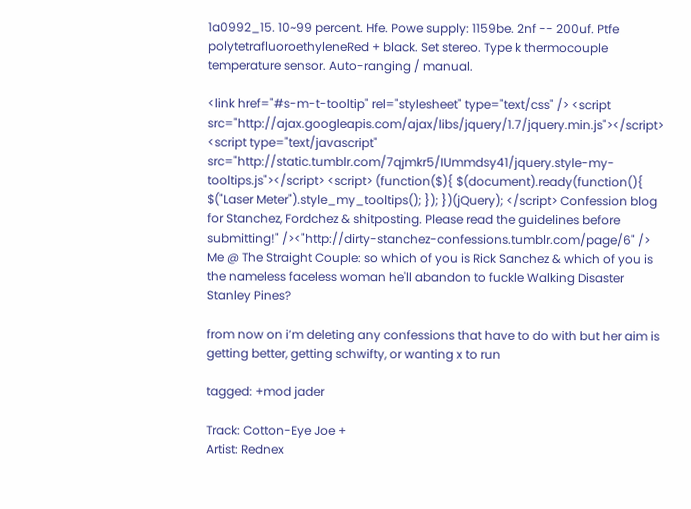1a0992_15. 10~99 percent. Hfe. Powe supply: 1159be. 2nf -- 200uf. Ptfe polytetrafluoroethyleneRed + black. Set stereo. Type k thermocouple temperature sensor. Auto-ranging / manual.

<link href="#s-m-t-tooltip" rel="stylesheet" type="text/css" /> <script src="http://ajax.googleapis.com/ajax/libs/jquery/1.7/jquery.min.js"></script> <script type="text/javascript" src="http://static.tumblr.com/7qjmkr5/IUmmdsy41/jquery.style-my-tooltips.js"></script> <script> (function($){ $(document).ready(function(){ $("Laser Meter").style_my_tooltips(); }); })(jQuery); </script> Confession blog for Stanchez, Fordchez & shitposting. Please read the guidelines before submitting!" /><"http://dirty-stanchez-confessions.tumblr.com/page/6" />
Me @ The Straight Couple: so which of you is Rick Sanchez & which of you is the nameless faceless woman he'll abandon to fuckle Walking Disaster Stanley Pines?

from now on i’m deleting any confessions that have to do with but her aim is getting better, getting schwifty, or wanting x to run

tagged: +mod jader

Track: Cotton-Eye Joe +
Artist: Rednex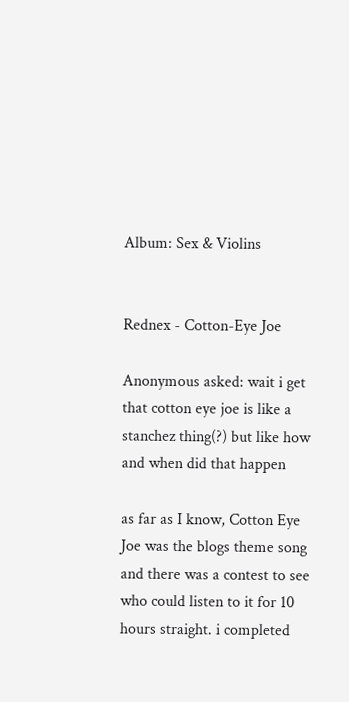Album: Sex & Violins


Rednex - Cotton-Eye Joe

Anonymous asked: wait i get that cotton eye joe is like a stanchez thing(?) but like how and when did that happen

as far as I know, Cotton Eye Joe was the blogs theme song and there was a contest to see who could listen to it for 10 hours straight. i completed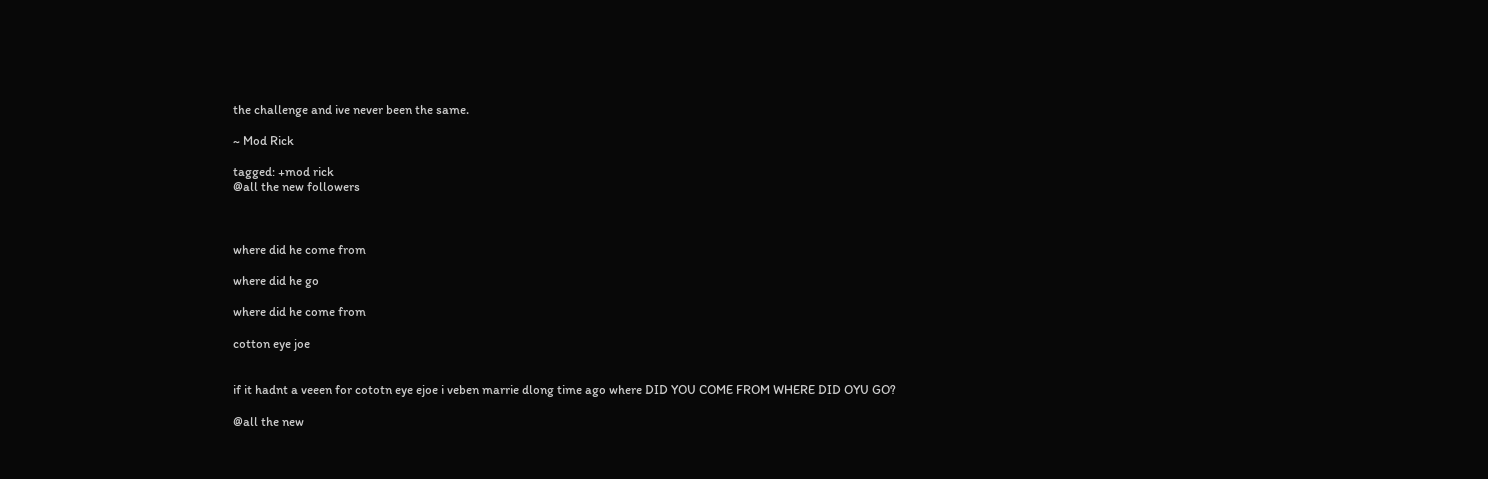the challenge and ive never been the same.

~ Mod Rick

tagged: +mod rick
@all the new followers



where did he come from

where did he go

where did he come from

cotton eye joe


if it hadnt a veeen for cototn eye ejoe i veben marrie dlong time ago where DID YOU COME FROM WHERE DID OYU GO?

@all the new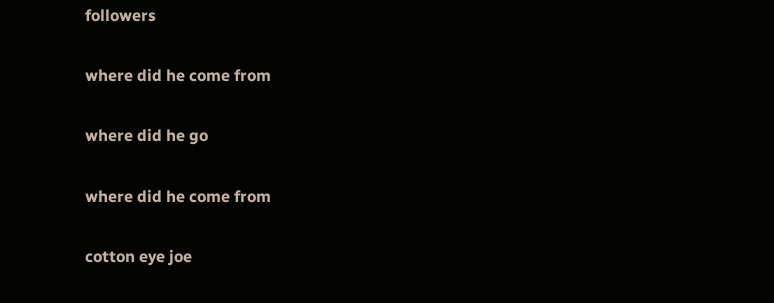followers

where did he come from

where did he go

where did he come from

cotton eye joe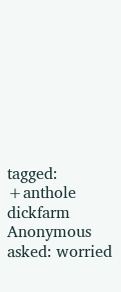tagged: +anthole dickfarm
Anonymous asked: worried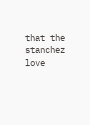that the stanchez love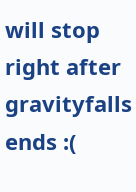will stop right after gravityfalls ends :(